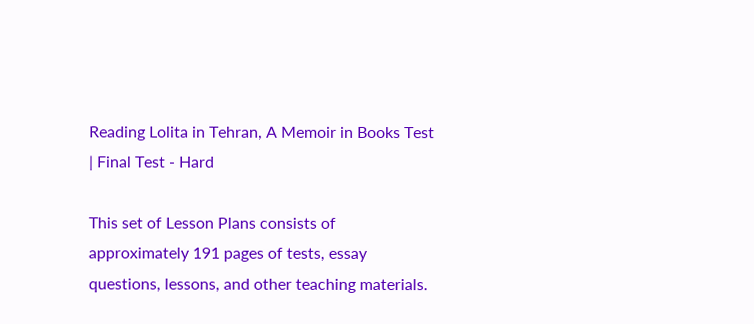Reading Lolita in Tehran, A Memoir in Books Test | Final Test - Hard

This set of Lesson Plans consists of approximately 191 pages of tests, essay questions, lessons, and other teaching materials.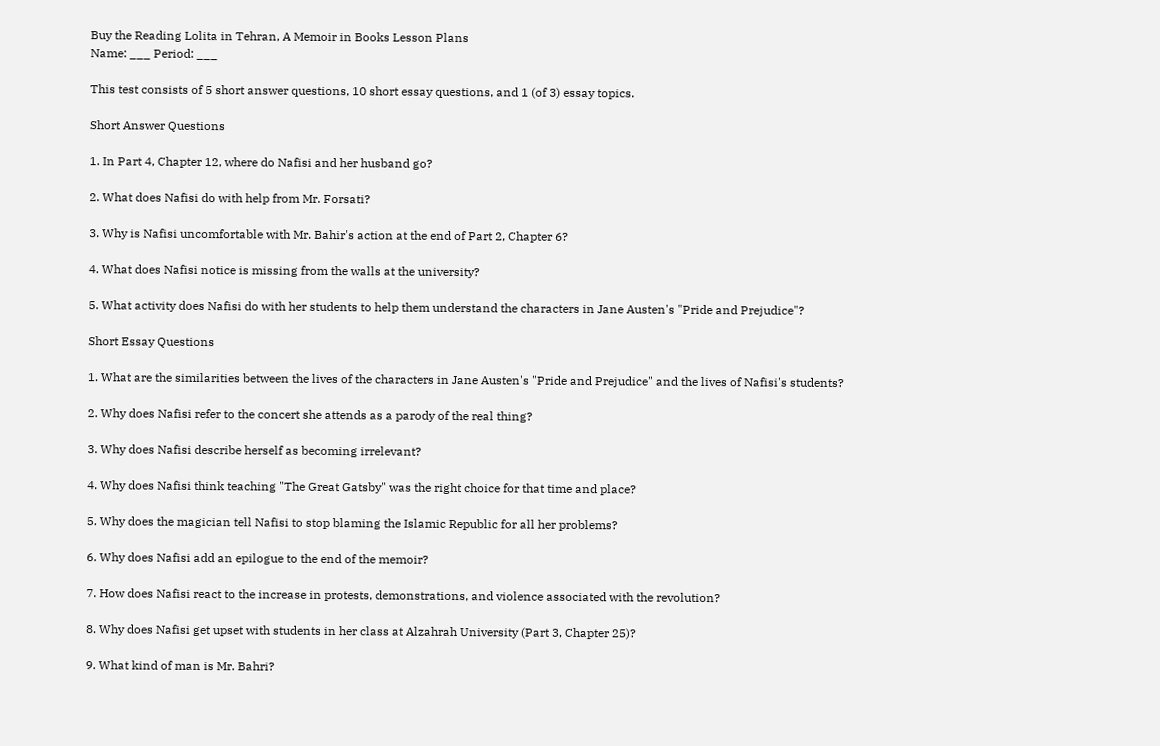Buy the Reading Lolita in Tehran, A Memoir in Books Lesson Plans
Name: ___ Period: ___

This test consists of 5 short answer questions, 10 short essay questions, and 1 (of 3) essay topics.

Short Answer Questions

1. In Part 4, Chapter 12, where do Nafisi and her husband go?

2. What does Nafisi do with help from Mr. Forsati?

3. Why is Nafisi uncomfortable with Mr. Bahir's action at the end of Part 2, Chapter 6?

4. What does Nafisi notice is missing from the walls at the university?

5. What activity does Nafisi do with her students to help them understand the characters in Jane Austen's "Pride and Prejudice"?

Short Essay Questions

1. What are the similarities between the lives of the characters in Jane Austen's "Pride and Prejudice" and the lives of Nafisi's students?

2. Why does Nafisi refer to the concert she attends as a parody of the real thing?

3. Why does Nafisi describe herself as becoming irrelevant?

4. Why does Nafisi think teaching "The Great Gatsby" was the right choice for that time and place?

5. Why does the magician tell Nafisi to stop blaming the Islamic Republic for all her problems?

6. Why does Nafisi add an epilogue to the end of the memoir?

7. How does Nafisi react to the increase in protests, demonstrations, and violence associated with the revolution?

8. Why does Nafisi get upset with students in her class at Alzahrah University (Part 3, Chapter 25)?

9. What kind of man is Mr. Bahri?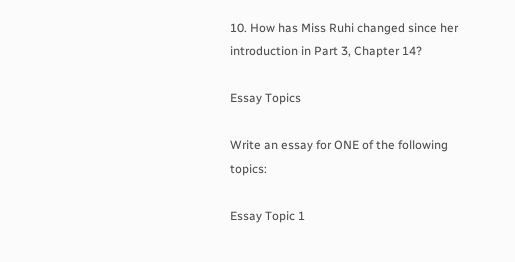10. How has Miss Ruhi changed since her introduction in Part 3, Chapter 14?

Essay Topics

Write an essay for ONE of the following topics:

Essay Topic 1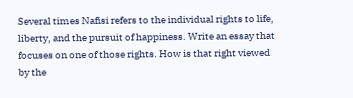Several times Nafisi refers to the individual rights to life, liberty, and the pursuit of happiness. Write an essay that focuses on one of those rights. How is that right viewed by the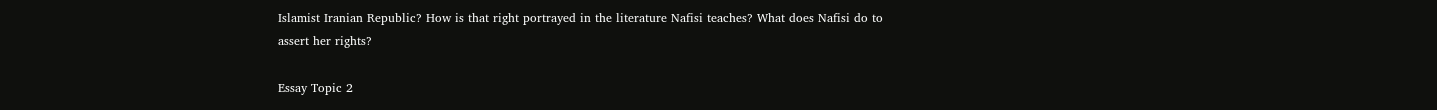Islamist Iranian Republic? How is that right portrayed in the literature Nafisi teaches? What does Nafisi do to assert her rights?

Essay Topic 2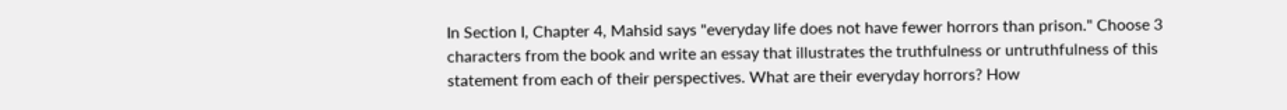In Section I, Chapter 4, Mahsid says "everyday life does not have fewer horrors than prison." Choose 3 characters from the book and write an essay that illustrates the truthfulness or untruthfulness of this statement from each of their perspectives. What are their everyday horrors? How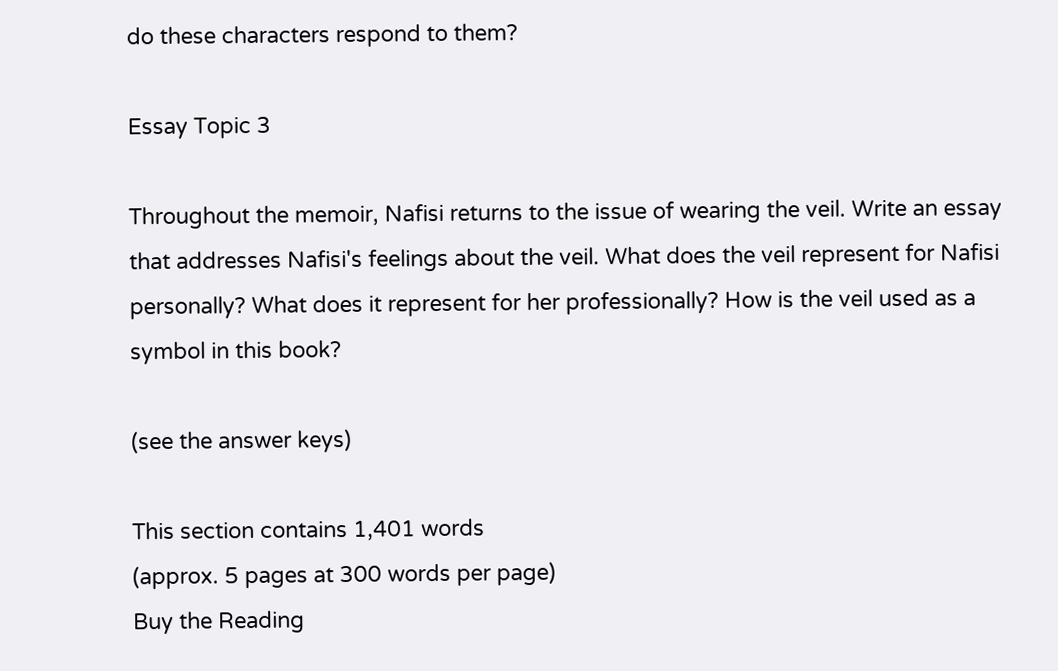do these characters respond to them?

Essay Topic 3

Throughout the memoir, Nafisi returns to the issue of wearing the veil. Write an essay that addresses Nafisi's feelings about the veil. What does the veil represent for Nafisi personally? What does it represent for her professionally? How is the veil used as a symbol in this book?

(see the answer keys)

This section contains 1,401 words
(approx. 5 pages at 300 words per page)
Buy the Reading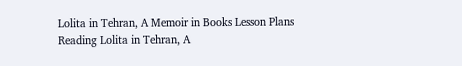Lolita in Tehran, A Memoir in Books Lesson Plans
Reading Lolita in Tehran, A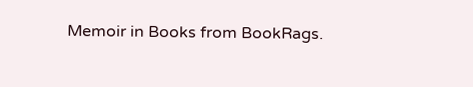Memoir in Books from BookRags.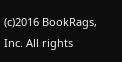(c)2016 BookRags, Inc. All rights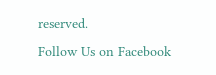reserved.
Follow Us on Facebook